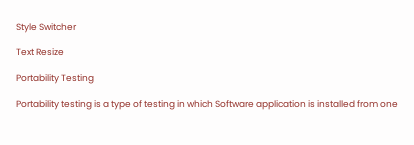Style Switcher

Text Resize

Portability Testing

Portability testing is a type of testing in which Software application is installed from one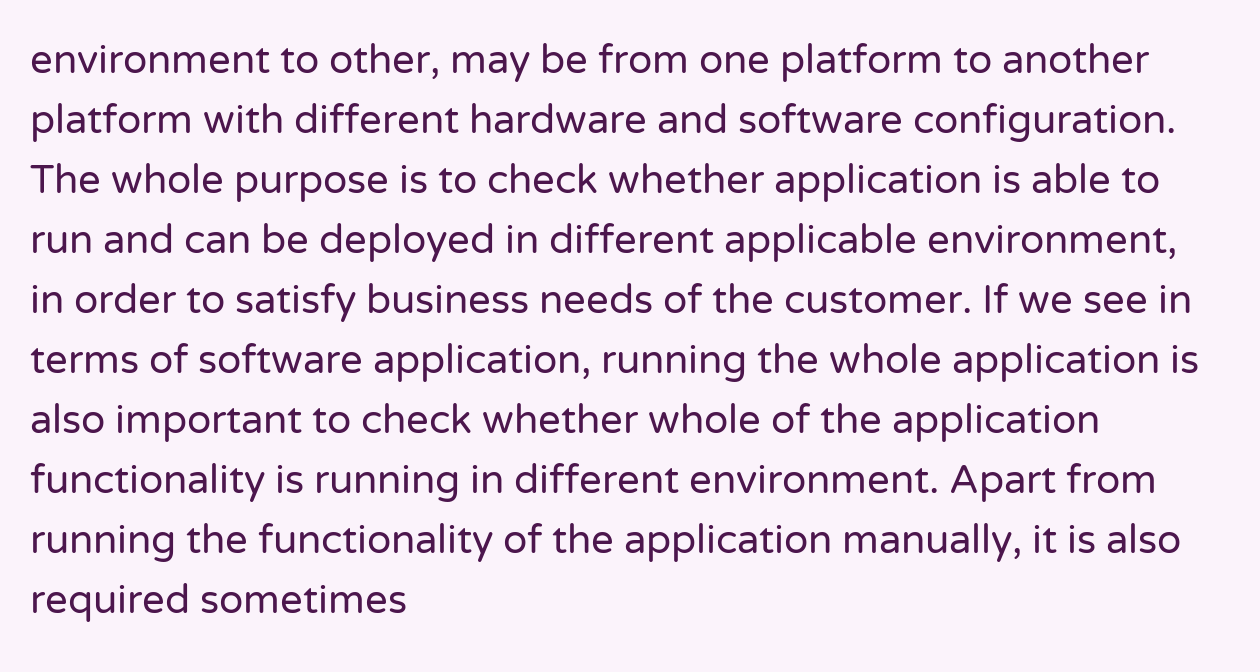environment to other, may be from one platform to another platform with different hardware and software configuration. The whole purpose is to check whether application is able to run and can be deployed in different applicable environment, in order to satisfy business needs of the customer. If we see in terms of software application, running the whole application is also important to check whether whole of the application functionality is running in different environment. Apart from running the functionality of the application manually, it is also required sometimes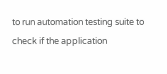to run automation testing suite to check if the application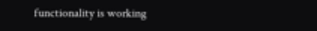functionality is working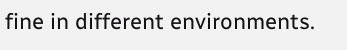fine in different environments.